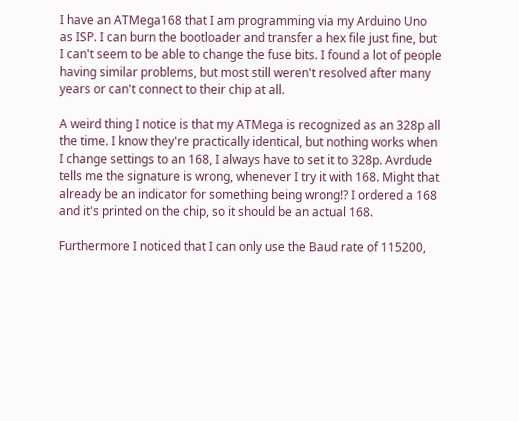I have an ATMega168 that I am programming via my Arduino Uno as ISP. I can burn the bootloader and transfer a hex file just fine, but I can't seem to be able to change the fuse bits. I found a lot of people having similar problems, but most still weren't resolved after many years or can't connect to their chip at all.

A weird thing I notice is that my ATMega is recognized as an 328p all the time. I know they're practically identical, but nothing works when I change settings to an 168, I always have to set it to 328p. Avrdude tells me the signature is wrong, whenever I try it with 168. Might that already be an indicator for something being wrong!? I ordered a 168 and it's printed on the chip, so it should be an actual 168.

Furthermore I noticed that I can only use the Baud rate of 115200,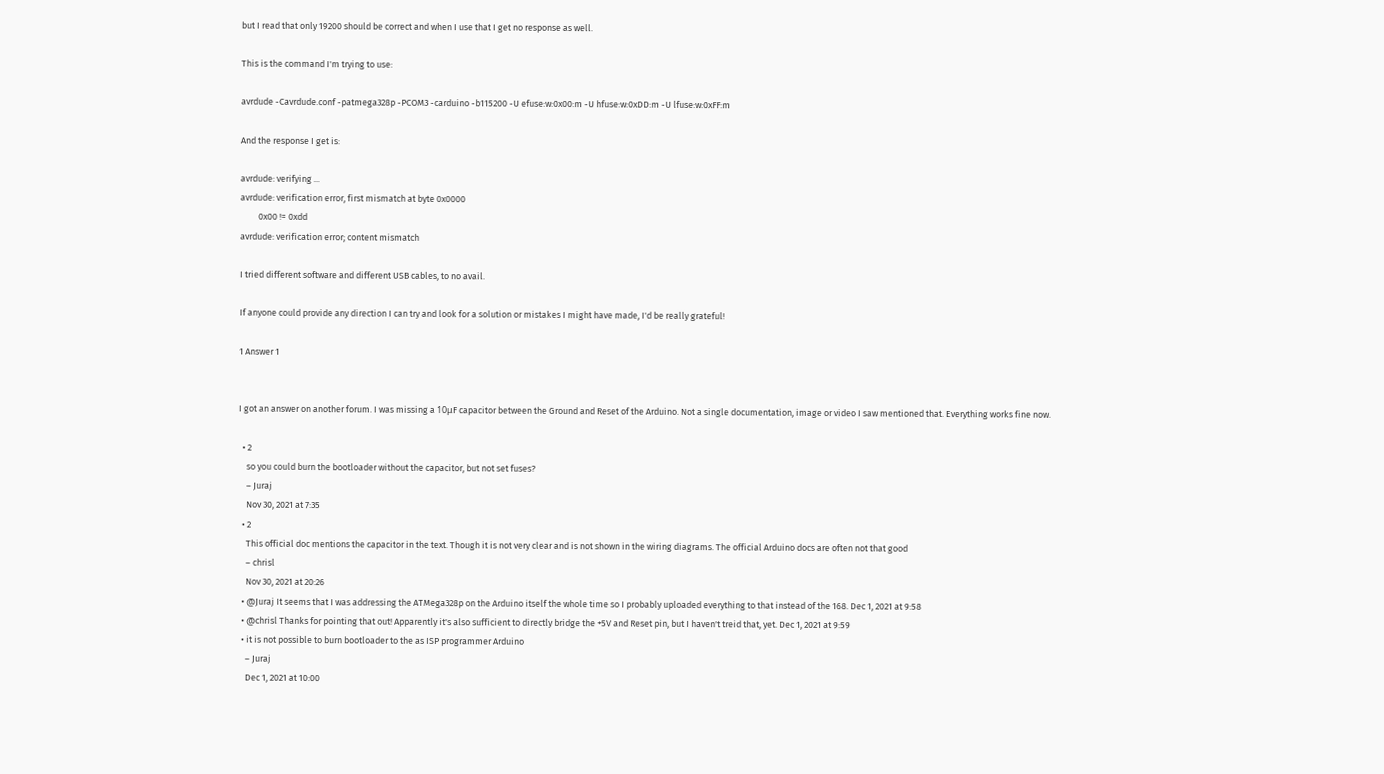but I read that only 19200 should be correct and when I use that I get no response as well.

This is the command I'm trying to use:

avrdude -Cavrdude.conf -patmega328p -PCOM3 -carduino -b115200 -U efuse:w:0x00:m -U hfuse:w:0xDD:m -U lfuse:w:0xFF:m

And the response I get is:

avrdude: verifying ...
avrdude: verification error, first mismatch at byte 0x0000
         0x00 != 0xdd
avrdude: verification error; content mismatch

I tried different software and different USB cables, to no avail.

If anyone could provide any direction I can try and look for a solution or mistakes I might have made, I'd be really grateful!

1 Answer 1


I got an answer on another forum. I was missing a 10μF capacitor between the Ground and Reset of the Arduino. Not a single documentation, image or video I saw mentioned that. Everything works fine now.

  • 2
    so you could burn the bootloader without the capacitor, but not set fuses?
    – Juraj
    Nov 30, 2021 at 7:35
  • 2
    This official doc mentions the capacitor in the text. Though it is not very clear and is not shown in the wiring diagrams. The official Arduino docs are often not that good
    – chrisl
    Nov 30, 2021 at 20:26
  • @Juraj It seems that I was addressing the ATMega328p on the Arduino itself the whole time so I probably uploaded everything to that instead of the 168. Dec 1, 2021 at 9:58
  • @chrisl Thanks for pointing that out! Apparently it's also sufficient to directly bridge the +5V and Reset pin, but I haven't treid that, yet. Dec 1, 2021 at 9:59
  • it is not possible to burn bootloader to the as ISP programmer Arduino
    – Juraj
    Dec 1, 2021 at 10:00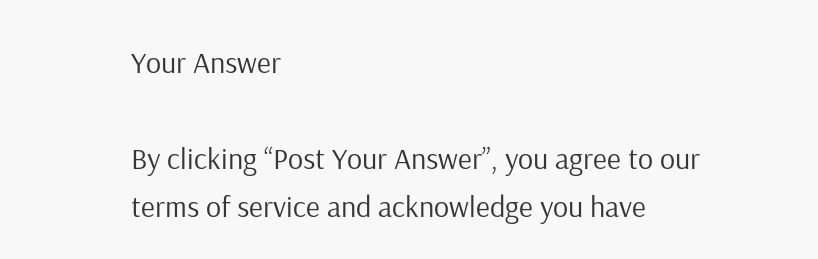Your Answer

By clicking “Post Your Answer”, you agree to our terms of service and acknowledge you have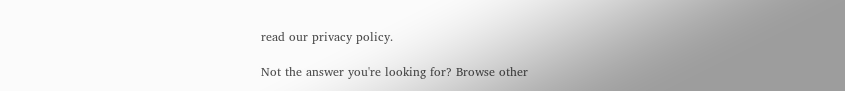read our privacy policy.

Not the answer you're looking for? Browse other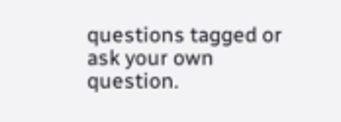questions tagged or ask your own question.